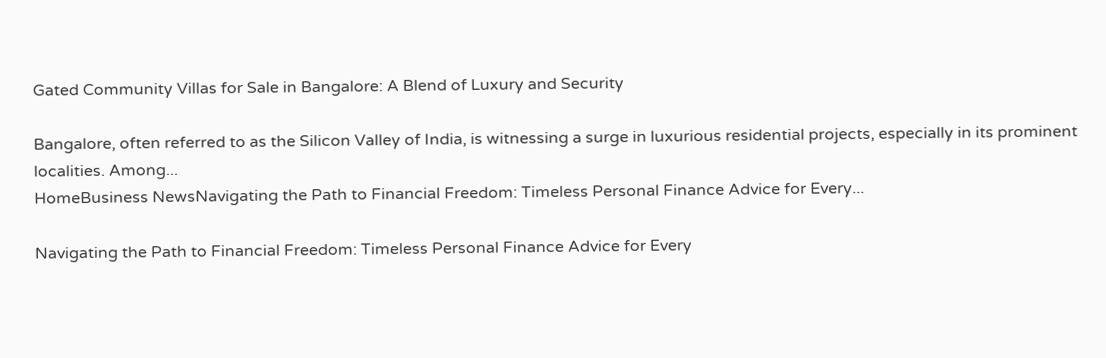Gated Community Villas for Sale in Bangalore: A Blend of Luxury and Security

Bangalore, often referred to as the Silicon Valley of India, is witnessing a surge in luxurious residential projects, especially in its prominent localities. Among...
HomeBusiness NewsNavigating the Path to Financial Freedom: Timeless Personal Finance Advice for Every...

Navigating the Path to Financial Freedom: Timeless Personal Finance Advice for Every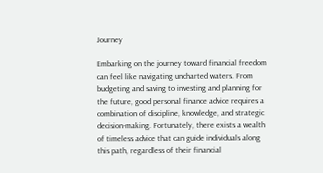Journey

Embarking on the journey toward financial freedom can feel like navigating uncharted waters. From budgeting and saving to investing and planning for the future, good personal finance advice requires a combination of discipline, knowledge, and strategic decision-making. Fortunately, there exists a wealth of timeless advice that can guide individuals along this path, regardless of their financial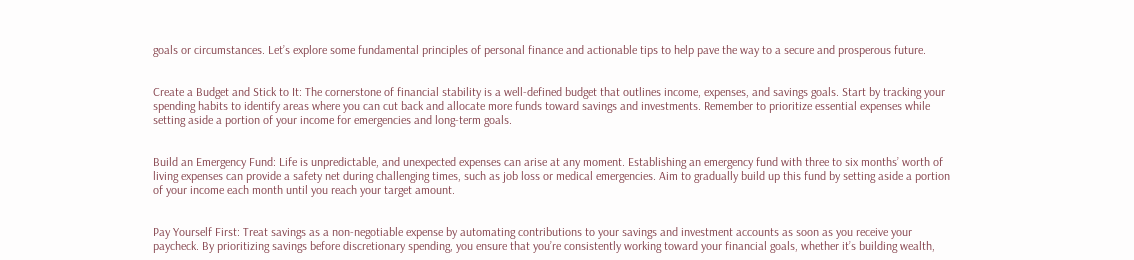goals or circumstances. Let’s explore some fundamental principles of personal finance and actionable tips to help pave the way to a secure and prosperous future.


Create a Budget and Stick to It: The cornerstone of financial stability is a well-defined budget that outlines income, expenses, and savings goals. Start by tracking your spending habits to identify areas where you can cut back and allocate more funds toward savings and investments. Remember to prioritize essential expenses while setting aside a portion of your income for emergencies and long-term goals.


Build an Emergency Fund: Life is unpredictable, and unexpected expenses can arise at any moment. Establishing an emergency fund with three to six months’ worth of living expenses can provide a safety net during challenging times, such as job loss or medical emergencies. Aim to gradually build up this fund by setting aside a portion of your income each month until you reach your target amount.


Pay Yourself First: Treat savings as a non-negotiable expense by automating contributions to your savings and investment accounts as soon as you receive your paycheck. By prioritizing savings before discretionary spending, you ensure that you’re consistently working toward your financial goals, whether it’s building wealth,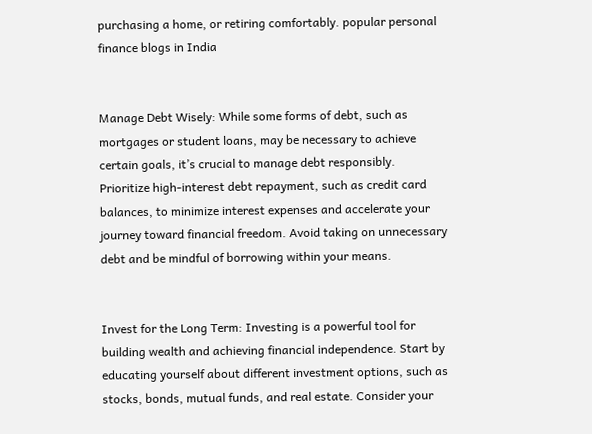purchasing a home, or retiring comfortably. popular personal finance blogs in India


Manage Debt Wisely: While some forms of debt, such as mortgages or student loans, may be necessary to achieve certain goals, it’s crucial to manage debt responsibly. Prioritize high-interest debt repayment, such as credit card balances, to minimize interest expenses and accelerate your journey toward financial freedom. Avoid taking on unnecessary debt and be mindful of borrowing within your means.


Invest for the Long Term: Investing is a powerful tool for building wealth and achieving financial independence. Start by educating yourself about different investment options, such as stocks, bonds, mutual funds, and real estate. Consider your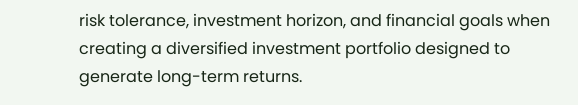risk tolerance, investment horizon, and financial goals when creating a diversified investment portfolio designed to generate long-term returns.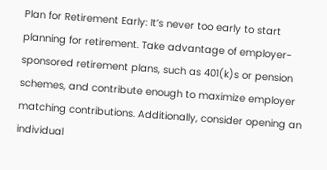Plan for Retirement Early: It’s never too early to start planning for retirement. Take advantage of employer-sponsored retirement plans, such as 401(k)s or pension schemes, and contribute enough to maximize employer matching contributions. Additionally, consider opening an individual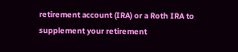retirement account (IRA) or a Roth IRA to supplement your retirement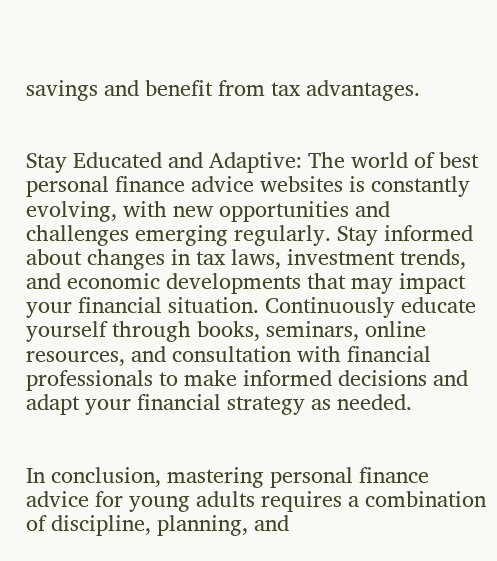savings and benefit from tax advantages.


Stay Educated and Adaptive: The world of best personal finance advice websites is constantly evolving, with new opportunities and challenges emerging regularly. Stay informed about changes in tax laws, investment trends, and economic developments that may impact your financial situation. Continuously educate yourself through books, seminars, online resources, and consultation with financial professionals to make informed decisions and adapt your financial strategy as needed.


In conclusion, mastering personal finance advice for young adults requires a combination of discipline, planning, and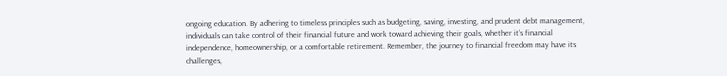ongoing education. By adhering to timeless principles such as budgeting, saving, investing, and prudent debt management, individuals can take control of their financial future and work toward achieving their goals, whether it’s financial independence, homeownership, or a comfortable retirement. Remember, the journey to financial freedom may have its challenges,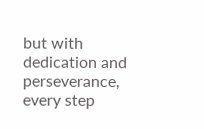but with dedication and perseverance, every step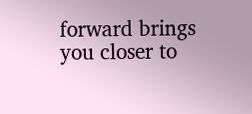forward brings you closer to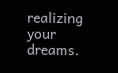realizing your dreams.